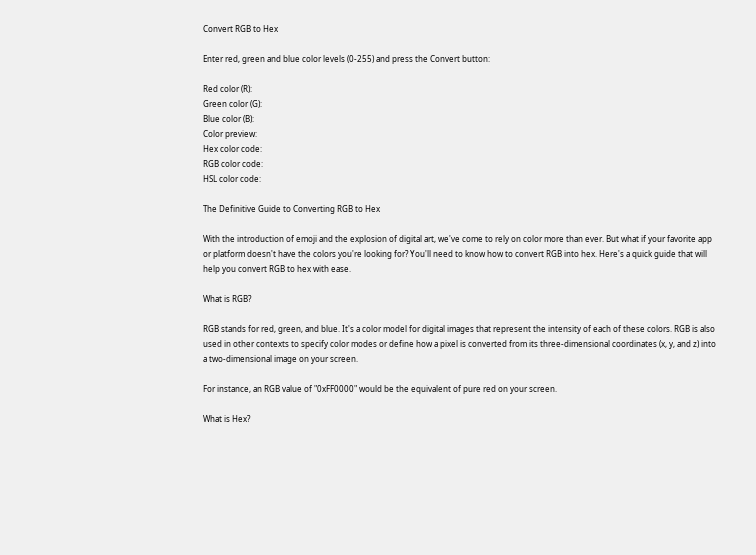Convert RGB to Hex

Enter red, green and blue color levels (0-255) and press the Convert button:

Red color (R):
Green color (G):
Blue color (B):
Color preview:
Hex color code:
RGB color code:
HSL color code:

The Definitive Guide to Converting RGB to Hex

With the introduction of emoji and the explosion of digital art, we've come to rely on color more than ever. But what if your favorite app or platform doesn't have the colors you're looking for? You'll need to know how to convert RGB into hex. Here's a quick guide that will help you convert RGB to hex with ease.

What is RGB?

RGB stands for red, green, and blue. It's a color model for digital images that represent the intensity of each of these colors. RGB is also used in other contexts to specify color modes or define how a pixel is converted from its three-dimensional coordinates (x, y, and z) into a two-dimensional image on your screen.

For instance, an RGB value of "0xFF0000" would be the equivalent of pure red on your screen.

What is Hex?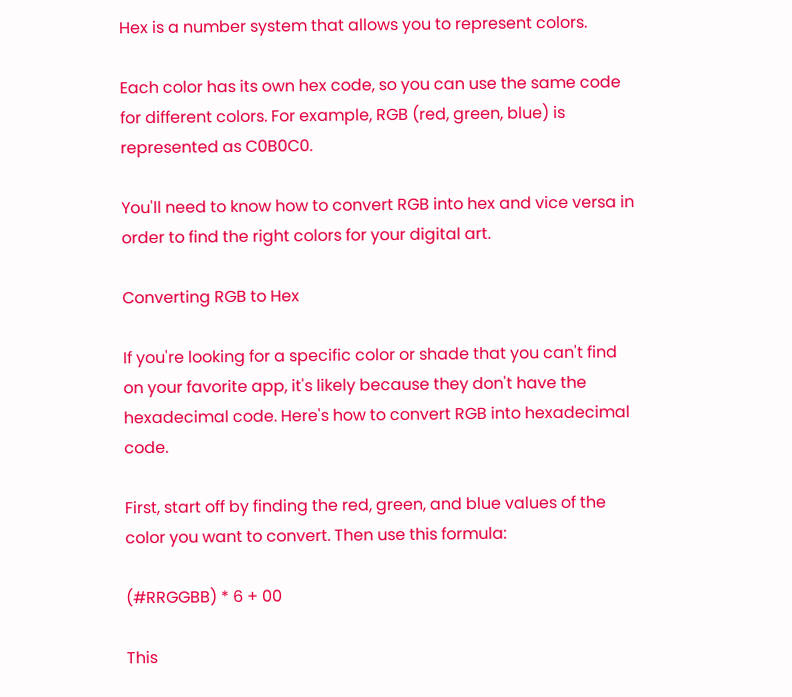Hex is a number system that allows you to represent colors.

Each color has its own hex code, so you can use the same code for different colors. For example, RGB (red, green, blue) is represented as C0B0C0.

You'll need to know how to convert RGB into hex and vice versa in order to find the right colors for your digital art.

Converting RGB to Hex

If you're looking for a specific color or shade that you can't find on your favorite app, it's likely because they don't have the hexadecimal code. Here's how to convert RGB into hexadecimal code.

First, start off by finding the red, green, and blue values of the color you want to convert. Then use this formula:

(#RRGGBB) * 6 + 00

This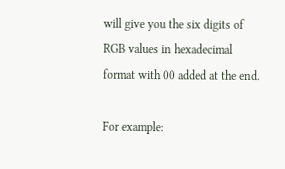will give you the six digits of RGB values in hexadecimal format with 00 added at the end.

For example: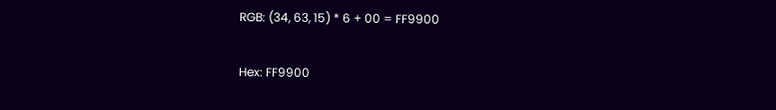RGB: (34, 63, 15) * 6 + 00 = FF9900

Hex: FF9900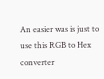An easier was is just to use this RGB to Hex converter